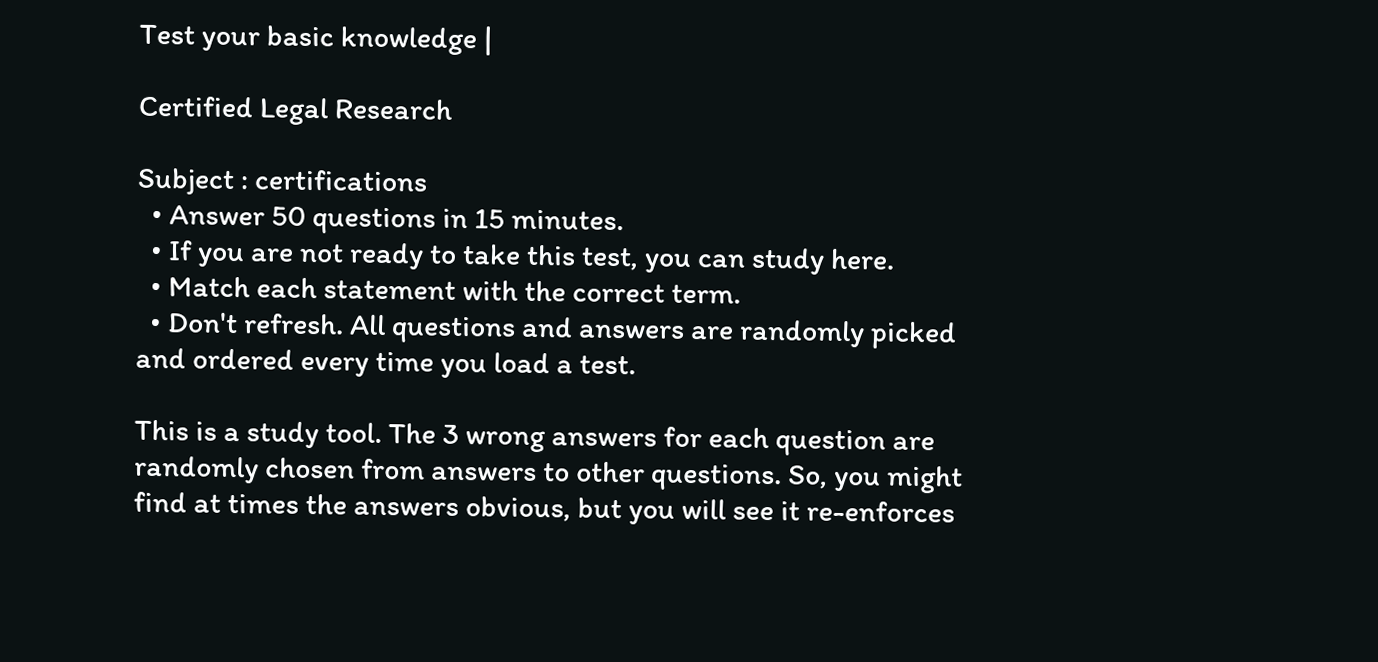Test your basic knowledge |

Certified Legal Research

Subject : certifications
  • Answer 50 questions in 15 minutes.
  • If you are not ready to take this test, you can study here.
  • Match each statement with the correct term.
  • Don't refresh. All questions and answers are randomly picked and ordered every time you load a test.

This is a study tool. The 3 wrong answers for each question are randomly chosen from answers to other questions. So, you might find at times the answers obvious, but you will see it re-enforces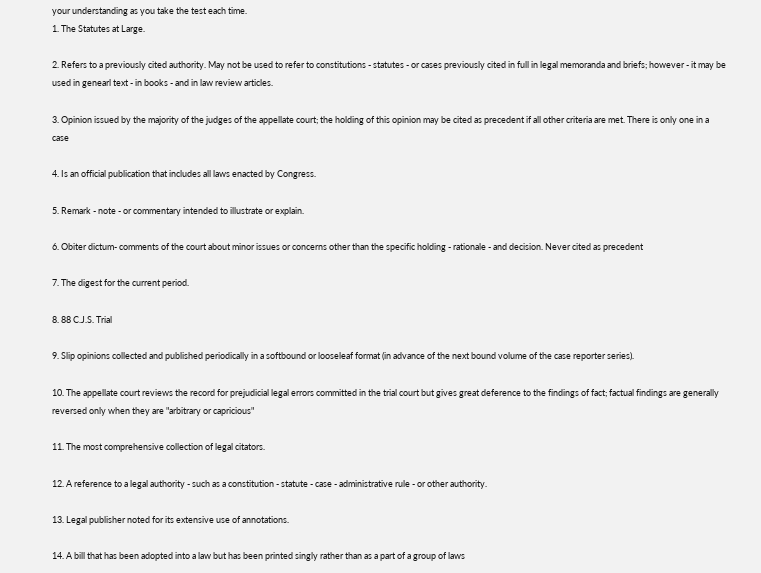your understanding as you take the test each time.
1. The Statutes at Large.

2. Refers to a previously cited authority. May not be used to refer to constitutions - statutes - or cases previously cited in full in legal memoranda and briefs; however - it may be used in genearl text - in books - and in law review articles.

3. Opinion issued by the majority of the judges of the appellate court; the holding of this opinion may be cited as precedent if all other criteria are met. There is only one in a case

4. Is an official publication that includes all laws enacted by Congress.

5. Remark - note - or commentary intended to illustrate or explain.

6. Obiter dictum- comments of the court about minor issues or concerns other than the specific holding - rationale - and decision. Never cited as precedent

7. The digest for the current period.

8. 88 C.J.S. Trial

9. Slip opinions collected and published periodically in a softbound or looseleaf format (in advance of the next bound volume of the case reporter series).

10. The appellate court reviews the record for prejudicial legal errors committed in the trial court but gives great deference to the findings of fact; factual findings are generally reversed only when they are "arbitrary or capricious"

11. The most comprehensive collection of legal citators.

12. A reference to a legal authority - such as a constitution - statute - case - administrative rule - or other authority.

13. Legal publisher noted for its extensive use of annotations.

14. A bill that has been adopted into a law but has been printed singly rather than as a part of a group of laws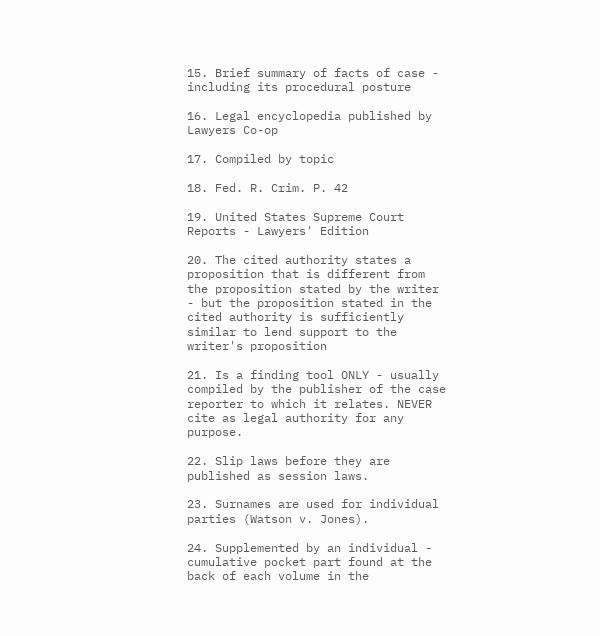15. Brief summary of facts of case - including its procedural posture

16. Legal encyclopedia published by Lawyers Co-op

17. Compiled by topic

18. Fed. R. Crim. P. 42

19. United States Supreme Court Reports - Lawyers' Edition

20. The cited authority states a proposition that is different from the proposition stated by the writer - but the proposition stated in the cited authority is sufficiently similar to lend support to the writer's proposition

21. Is a finding tool ONLY - usually compiled by the publisher of the case reporter to which it relates. NEVER cite as legal authority for any purpose.

22. Slip laws before they are published as session laws.

23. Surnames are used for individual parties (Watson v. Jones).

24. Supplemented by an individual - cumulative pocket part found at the back of each volume in the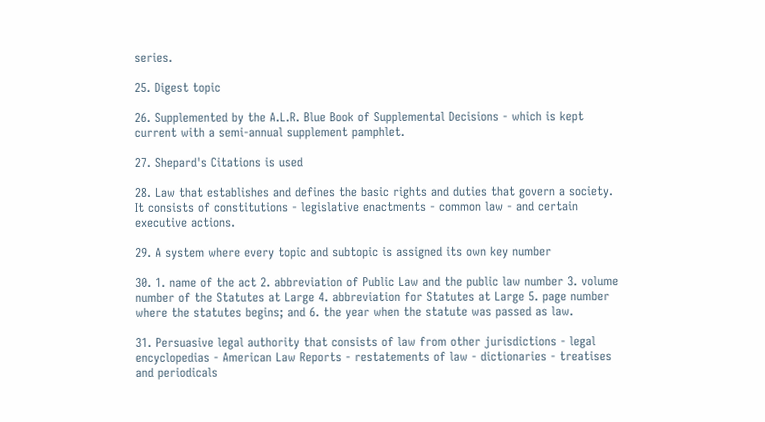series.

25. Digest topic

26. Supplemented by the A.L.R. Blue Book of Supplemental Decisions - which is kept current with a semi-annual supplement pamphlet.

27. Shepard's Citations is used

28. Law that establishes and defines the basic rights and duties that govern a society. It consists of constitutions - legislative enactments - common law - and certain executive actions.

29. A system where every topic and subtopic is assigned its own key number

30. 1. name of the act 2. abbreviation of Public Law and the public law number 3. volume number of the Statutes at Large 4. abbreviation for Statutes at Large 5. page number where the statutes begins; and 6. the year when the statute was passed as law.

31. Persuasive legal authority that consists of law from other jurisdictions - legal encyclopedias - American Law Reports - restatements of law - dictionaries - treatises and periodicals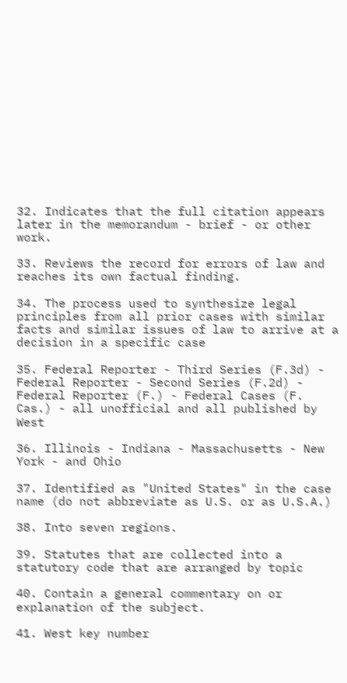32. Indicates that the full citation appears later in the memorandum - brief - or other work.

33. Reviews the record for errors of law and reaches its own factual finding.

34. The process used to synthesize legal principles from all prior cases with similar facts and similar issues of law to arrive at a decision in a specific case

35. Federal Reporter - Third Series (F.3d) - Federal Reporter - Second Series (F.2d) - Federal Reporter (F.) - Federal Cases (F. Cas.) - all unofficial and all published by West

36. Illinois - Indiana - Massachusetts - New York - and Ohio

37. Identified as "United States" in the case name (do not abbreviate as U.S. or as U.S.A.)

38. Into seven regions.

39. Statutes that are collected into a statutory code that are arranged by topic

40. Contain a general commentary on or explanation of the subject.

41. West key number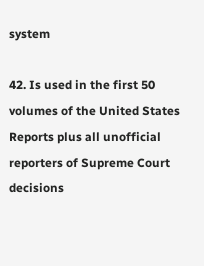system

42. Is used in the first 50 volumes of the United States Reports plus all unofficial reporters of Supreme Court decisions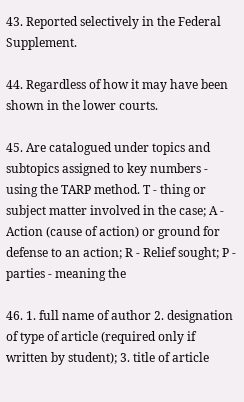43. Reported selectively in the Federal Supplement.

44. Regardless of how it may have been shown in the lower courts.

45. Are catalogued under topics and subtopics assigned to key numbers - using the TARP method. T - thing or subject matter involved in the case; A - Action (cause of action) or ground for defense to an action; R - Relief sought; P - parties - meaning the

46. 1. full name of author 2. designation of type of article (required only if written by student); 3. title of article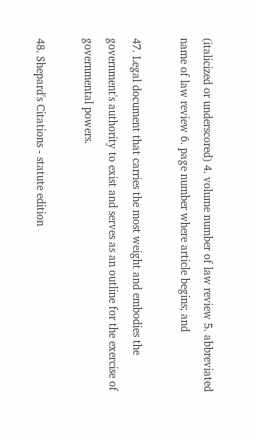(italicized or underscored) 4. volume number of law review 5. abbreviated name of law review 6. page number where article begins; and

47. Legal document that carries the most weight and embodies the government's authority to exist and serves as an outline for the exercise of governmental powers.

48. Shepard's Citations - statute edition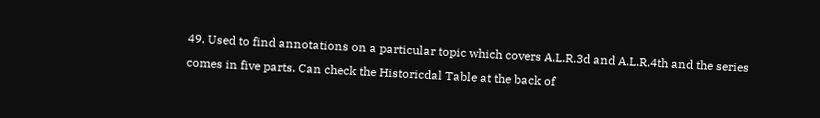49. Used to find annotations on a particular topic which covers A.L.R.3d and A.L.R.4th and the series comes in five parts. Can check the Historicdal Table at the back of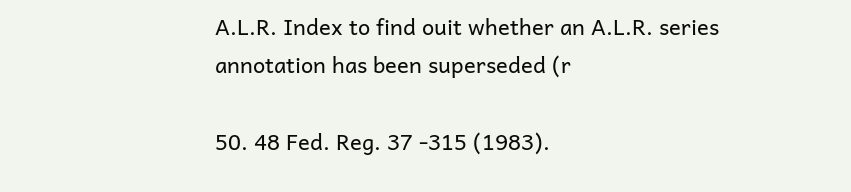A.L.R. Index to find ouit whether an A.L.R. series annotation has been superseded (r

50. 48 Fed. Reg. 37 -315 (1983).